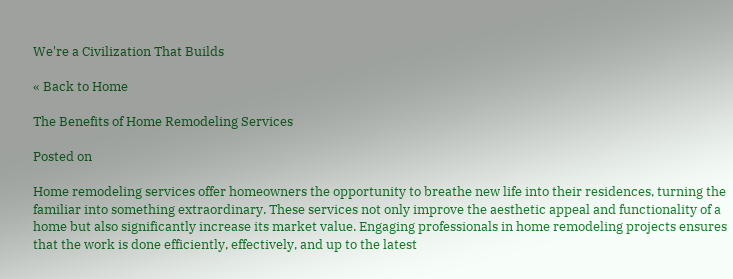We're a Civilization That Builds

« Back to Home

The Benefits of Home Remodeling Services

Posted on

Home remodeling services offer homeowners the opportunity to breathe new life into their residences, turning the familiar into something extraordinary. These services not only improve the aesthetic appeal and functionality of a home but also significantly increase its market value. Engaging professionals in home remodeling projects ensures that the work is done efficiently, effectively, and up to the latest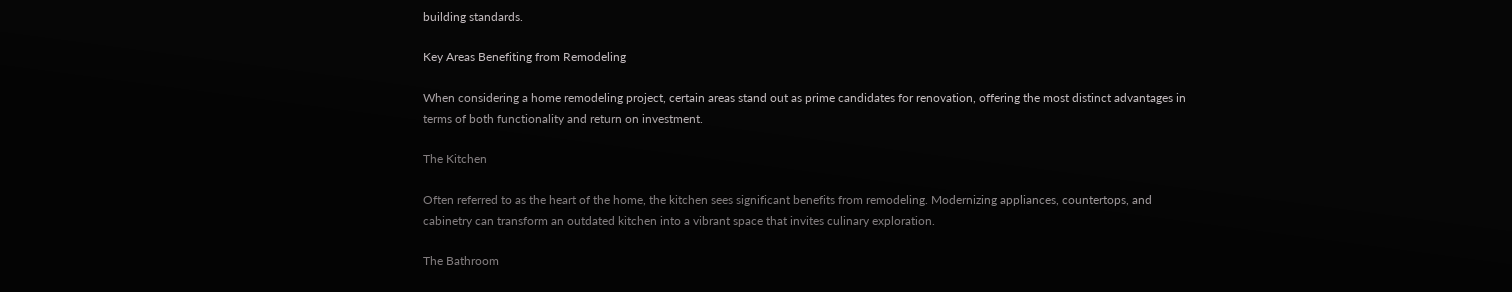building standards.

Key Areas Benefiting from Remodeling

When considering a home remodeling project, certain areas stand out as prime candidates for renovation, offering the most distinct advantages in terms of both functionality and return on investment.

The Kitchen

Often referred to as the heart of the home, the kitchen sees significant benefits from remodeling. Modernizing appliances, countertops, and cabinetry can transform an outdated kitchen into a vibrant space that invites culinary exploration.

The Bathroom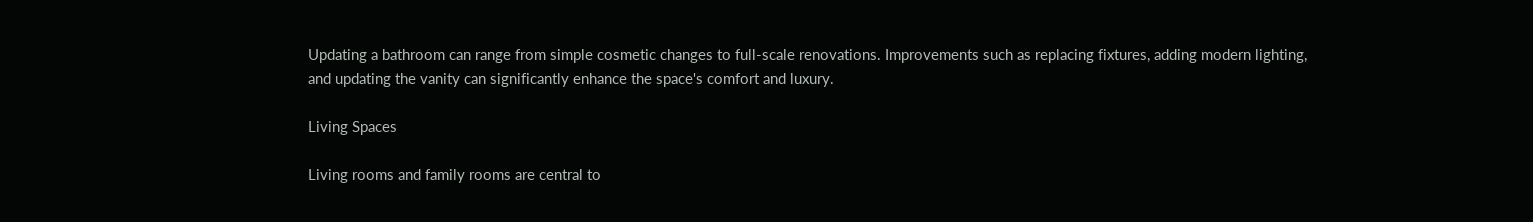Updating a bathroom can range from simple cosmetic changes to full-scale renovations. Improvements such as replacing fixtures, adding modern lighting, and updating the vanity can significantly enhance the space's comfort and luxury.

Living Spaces

Living rooms and family rooms are central to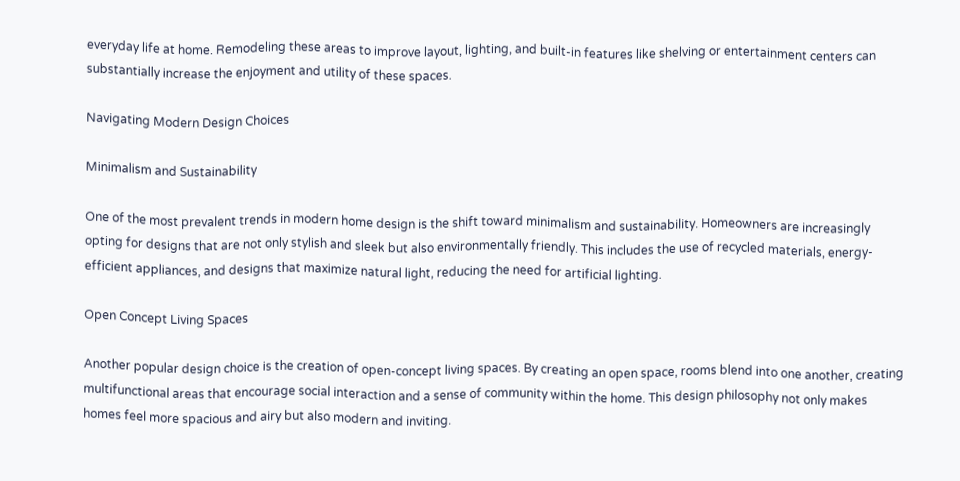everyday life at home. Remodeling these areas to improve layout, lighting, and built-in features like shelving or entertainment centers can substantially increase the enjoyment and utility of these spaces.

Navigating Modern Design Choices

Minimalism and Sustainability

One of the most prevalent trends in modern home design is the shift toward minimalism and sustainability. Homeowners are increasingly opting for designs that are not only stylish and sleek but also environmentally friendly. This includes the use of recycled materials, energy-efficient appliances, and designs that maximize natural light, reducing the need for artificial lighting.

Open Concept Living Spaces

Another popular design choice is the creation of open-concept living spaces. By creating an open space, rooms blend into one another, creating multifunctional areas that encourage social interaction and a sense of community within the home. This design philosophy not only makes homes feel more spacious and airy but also modern and inviting.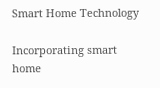Smart Home Technology

Incorporating smart home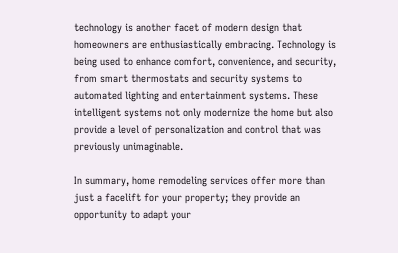technology is another facet of modern design that homeowners are enthusiastically embracing. Technology is being used to enhance comfort, convenience, and security, from smart thermostats and security systems to automated lighting and entertainment systems. These intelligent systems not only modernize the home but also provide a level of personalization and control that was previously unimaginable.

In summary, home remodeling services offer more than just a facelift for your property; they provide an opportunity to adapt your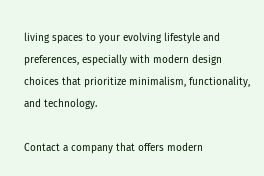living spaces to your evolving lifestyle and preferences, especially with modern design choices that prioritize minimalism, functionality, and technology.

Contact a company that offers modern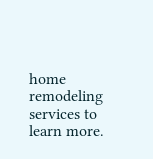home remodeling services to learn more.